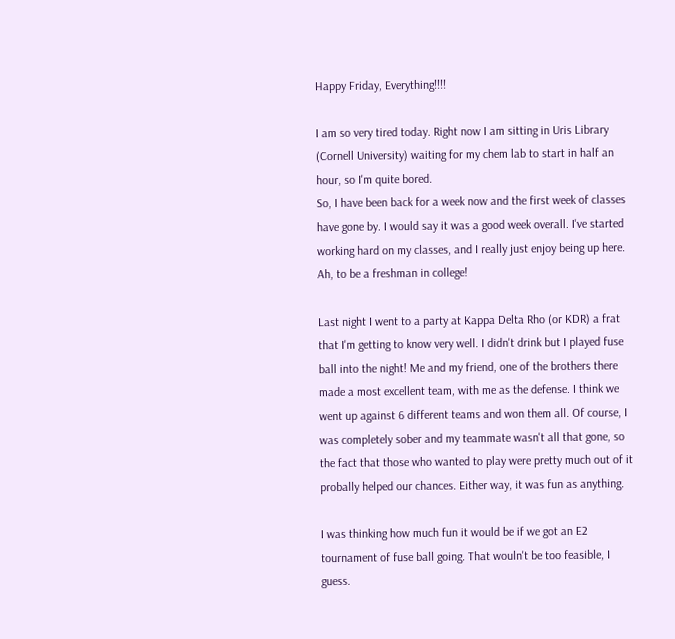Happy Friday, Everything!!!!

I am so very tired today. Right now I am sitting in Uris Library (Cornell University) waiting for my chem lab to start in half an hour, so I'm quite bored.
So, I have been back for a week now and the first week of classes have gone by. I would say it was a good week overall. I've started working hard on my classes, and I really just enjoy being up here. Ah, to be a freshman in college!

Last night I went to a party at Kappa Delta Rho (or KDR) a frat that I'm getting to know very well. I didn't drink but I played fuse ball into the night! Me and my friend, one of the brothers there made a most excellent team, with me as the defense. I think we went up against 6 different teams and won them all. Of course, I was completely sober and my teammate wasn't all that gone, so the fact that those who wanted to play were pretty much out of it probally helped our chances. Either way, it was fun as anything.

I was thinking how much fun it would be if we got an E2 tournament of fuse ball going. That wouln't be too feasible, I guess.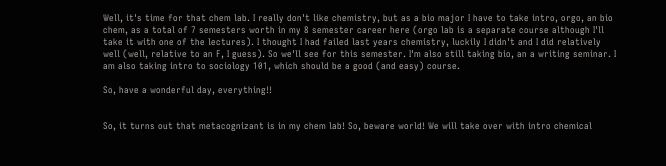Well, it's time for that chem lab. I really don't like chemistry, but as a bio major I have to take intro, orgo, an bio chem, as a total of 7 semesters worth in my 8 semester career here (orgo lab is a separate course although I'll take it with one of the lectures). I thought I had failed last years chemistry, luckily I didn't and I did relatively well (well, relative to an F, I guess). So we'll see for this semester. I'm also still taking bio, an a writing seminar. I am also taking intro to sociology 101, which should be a good (and easy) course.

So, have a wonderful day, everything!!


So, it turns out that metacognizant is in my chem lab! So, beware world! We will take over with intro chemical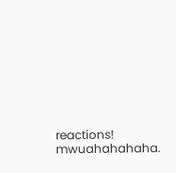reactions! mwuahahahaha.